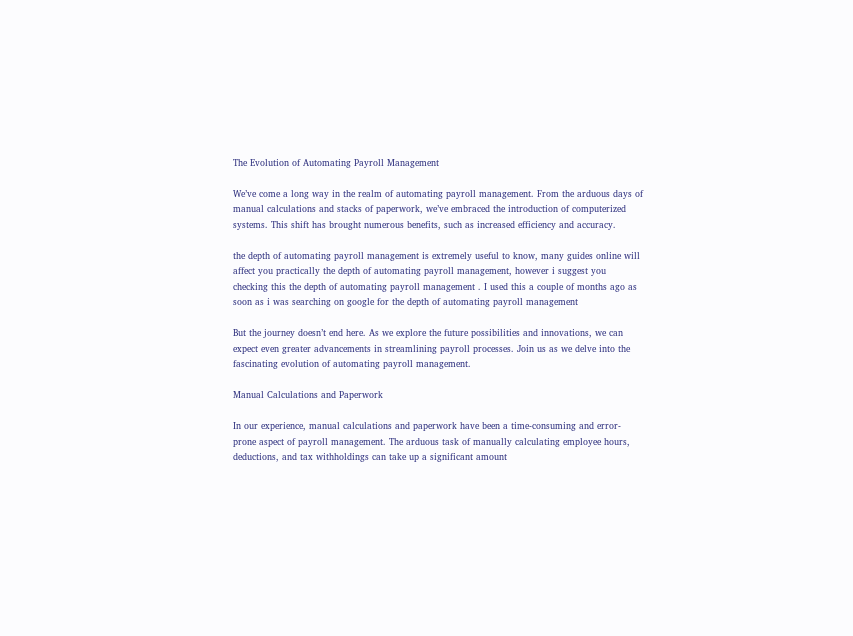The Evolution of Automating Payroll Management

We’ve come a long way in the realm of automating payroll management. From the arduous days of manual calculations and stacks of paperwork, we’ve embraced the introduction of computerized systems. This shift has brought numerous benefits, such as increased efficiency and accuracy.

the depth of automating payroll management is extremely useful to know, many guides online will affect you practically the depth of automating payroll management, however i suggest you checking this the depth of automating payroll management . I used this a couple of months ago as soon as i was searching on google for the depth of automating payroll management

But the journey doesn’t end here. As we explore the future possibilities and innovations, we can expect even greater advancements in streamlining payroll processes. Join us as we delve into the fascinating evolution of automating payroll management.

Manual Calculations and Paperwork

In our experience, manual calculations and paperwork have been a time-consuming and error-prone aspect of payroll management. The arduous task of manually calculating employee hours, deductions, and tax withholdings can take up a significant amount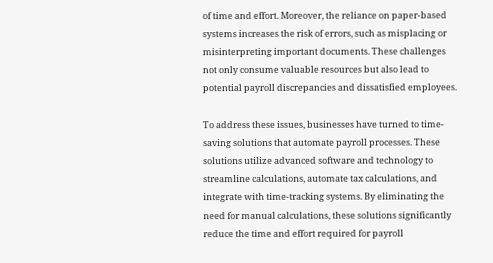of time and effort. Moreover, the reliance on paper-based systems increases the risk of errors, such as misplacing or misinterpreting important documents. These challenges not only consume valuable resources but also lead to potential payroll discrepancies and dissatisfied employees.

To address these issues, businesses have turned to time-saving solutions that automate payroll processes. These solutions utilize advanced software and technology to streamline calculations, automate tax calculations, and integrate with time-tracking systems. By eliminating the need for manual calculations, these solutions significantly reduce the time and effort required for payroll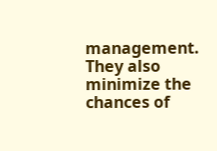management. They also minimize the chances of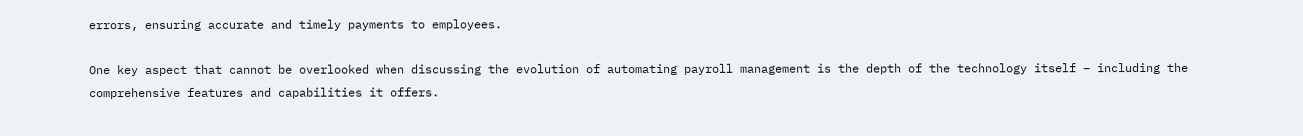errors, ensuring accurate and timely payments to employees.

One key aspect that cannot be overlooked when discussing the evolution of automating payroll management is the depth of the technology itself – including the comprehensive features and capabilities it offers.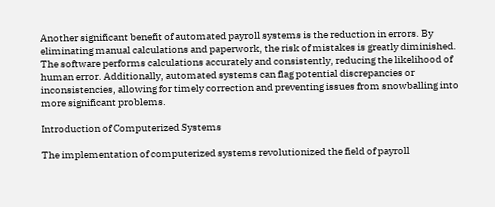Another significant benefit of automated payroll systems is the reduction in errors. By eliminating manual calculations and paperwork, the risk of mistakes is greatly diminished. The software performs calculations accurately and consistently, reducing the likelihood of human error. Additionally, automated systems can flag potential discrepancies or inconsistencies, allowing for timely correction and preventing issues from snowballing into more significant problems.

Introduction of Computerized Systems

The implementation of computerized systems revolutionized the field of payroll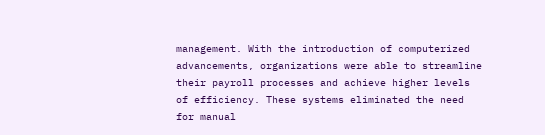management. With the introduction of computerized advancements, organizations were able to streamline their payroll processes and achieve higher levels of efficiency. These systems eliminated the need for manual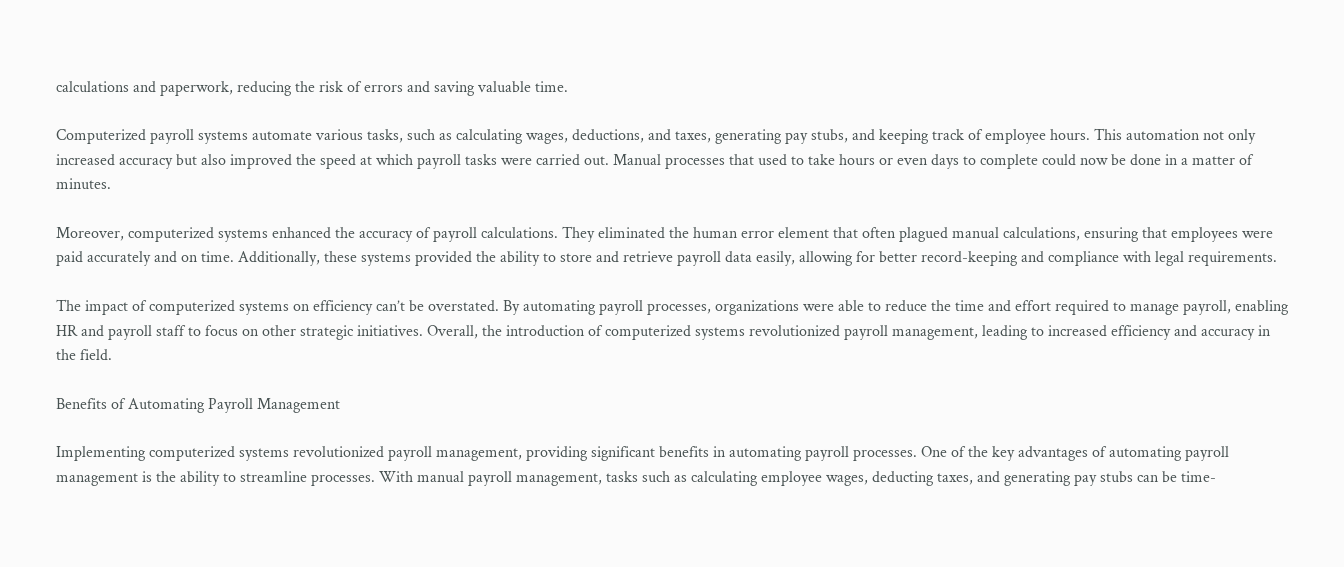calculations and paperwork, reducing the risk of errors and saving valuable time.

Computerized payroll systems automate various tasks, such as calculating wages, deductions, and taxes, generating pay stubs, and keeping track of employee hours. This automation not only increased accuracy but also improved the speed at which payroll tasks were carried out. Manual processes that used to take hours or even days to complete could now be done in a matter of minutes.

Moreover, computerized systems enhanced the accuracy of payroll calculations. They eliminated the human error element that often plagued manual calculations, ensuring that employees were paid accurately and on time. Additionally, these systems provided the ability to store and retrieve payroll data easily, allowing for better record-keeping and compliance with legal requirements.

The impact of computerized systems on efficiency can’t be overstated. By automating payroll processes, organizations were able to reduce the time and effort required to manage payroll, enabling HR and payroll staff to focus on other strategic initiatives. Overall, the introduction of computerized systems revolutionized payroll management, leading to increased efficiency and accuracy in the field.

Benefits of Automating Payroll Management

Implementing computerized systems revolutionized payroll management, providing significant benefits in automating payroll processes. One of the key advantages of automating payroll management is the ability to streamline processes. With manual payroll management, tasks such as calculating employee wages, deducting taxes, and generating pay stubs can be time-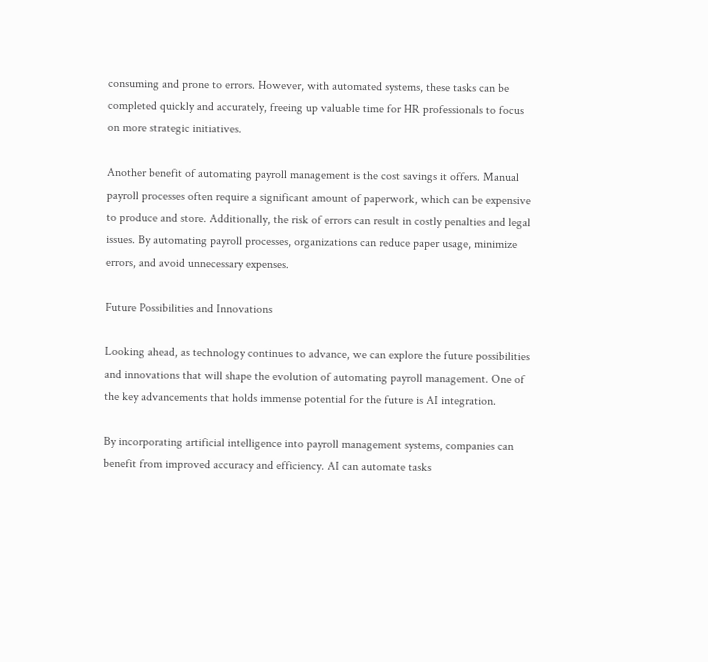consuming and prone to errors. However, with automated systems, these tasks can be completed quickly and accurately, freeing up valuable time for HR professionals to focus on more strategic initiatives.

Another benefit of automating payroll management is the cost savings it offers. Manual payroll processes often require a significant amount of paperwork, which can be expensive to produce and store. Additionally, the risk of errors can result in costly penalties and legal issues. By automating payroll processes, organizations can reduce paper usage, minimize errors, and avoid unnecessary expenses.

Future Possibilities and Innovations

Looking ahead, as technology continues to advance, we can explore the future possibilities and innovations that will shape the evolution of automating payroll management. One of the key advancements that holds immense potential for the future is AI integration.

By incorporating artificial intelligence into payroll management systems, companies can benefit from improved accuracy and efficiency. AI can automate tasks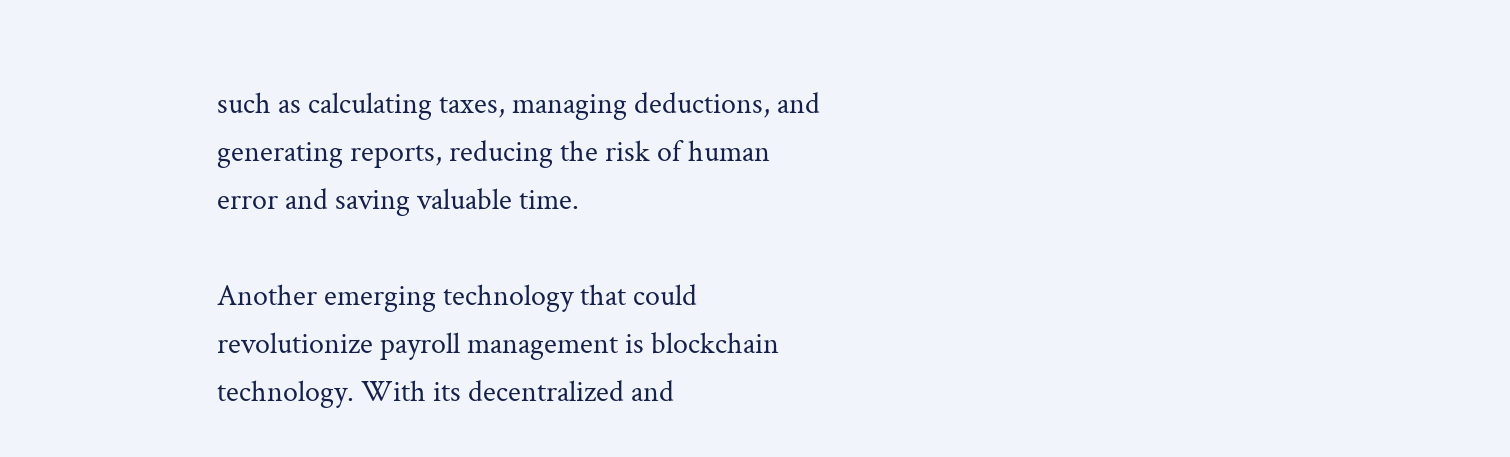such as calculating taxes, managing deductions, and generating reports, reducing the risk of human error and saving valuable time.

Another emerging technology that could revolutionize payroll management is blockchain technology. With its decentralized and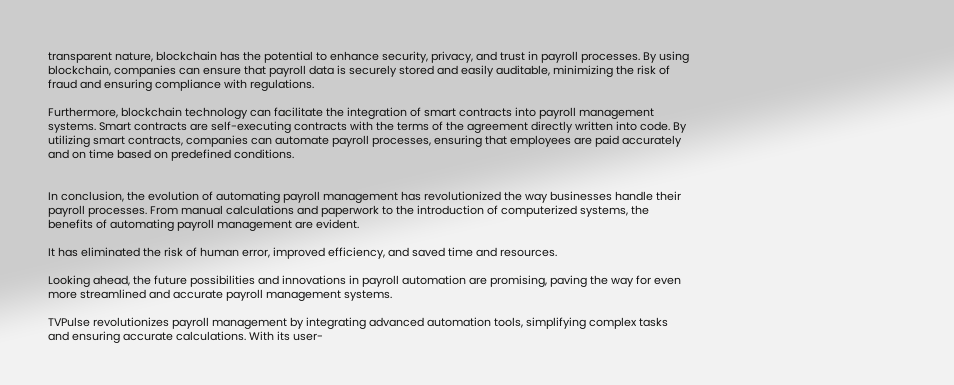transparent nature, blockchain has the potential to enhance security, privacy, and trust in payroll processes. By using blockchain, companies can ensure that payroll data is securely stored and easily auditable, minimizing the risk of fraud and ensuring compliance with regulations.

Furthermore, blockchain technology can facilitate the integration of smart contracts into payroll management systems. Smart contracts are self-executing contracts with the terms of the agreement directly written into code. By utilizing smart contracts, companies can automate payroll processes, ensuring that employees are paid accurately and on time based on predefined conditions.


In conclusion, the evolution of automating payroll management has revolutionized the way businesses handle their payroll processes. From manual calculations and paperwork to the introduction of computerized systems, the benefits of automating payroll management are evident.

It has eliminated the risk of human error, improved efficiency, and saved time and resources.

Looking ahead, the future possibilities and innovations in payroll automation are promising, paving the way for even more streamlined and accurate payroll management systems.

TVPulse revolutionizes payroll management by integrating advanced automation tools, simplifying complex tasks and ensuring accurate calculations. With its user-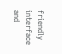friendly interface and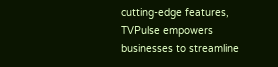cutting-edge features, TVPulse empowers businesses to streamline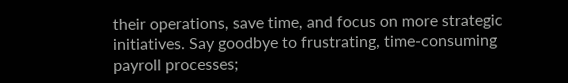their operations, save time, and focus on more strategic initiatives. Say goodbye to frustrating, time-consuming payroll processes;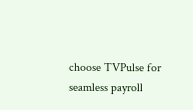choose TVPulse for seamless payroll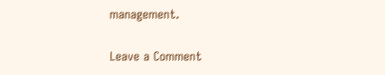management.

Leave a Comment